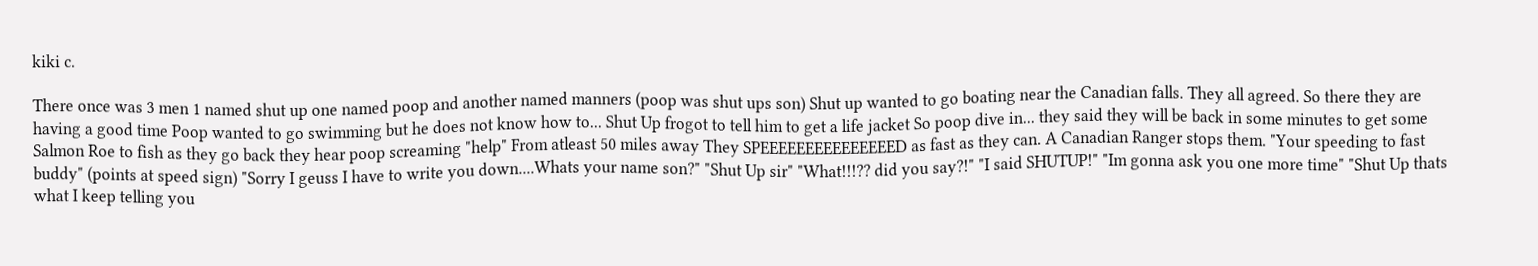kiki c.

There once was 3 men 1 named shut up one named poop and another named manners (poop was shut ups son) Shut up wanted to go boating near the Canadian falls. They all agreed. So there they are having a good time Poop wanted to go swimming but he does not know how to... Shut Up frogot to tell him to get a life jacket So poop dive in... they said they will be back in some minutes to get some Salmon Roe to fish as they go back they hear poop screaming "help" From atleast 50 miles away They SPEEEEEEEEEEEEEEED as fast as they can. A Canadian Ranger stops them. "Your speeding to fast buddy" (points at speed sign) "Sorry I geuss I have to write you down....Whats your name son?" "Shut Up sir" "What!!!?? did you say?!" "I said SHUTUP!" "Im gonna ask you one more time" "Shut Up thats what I keep telling you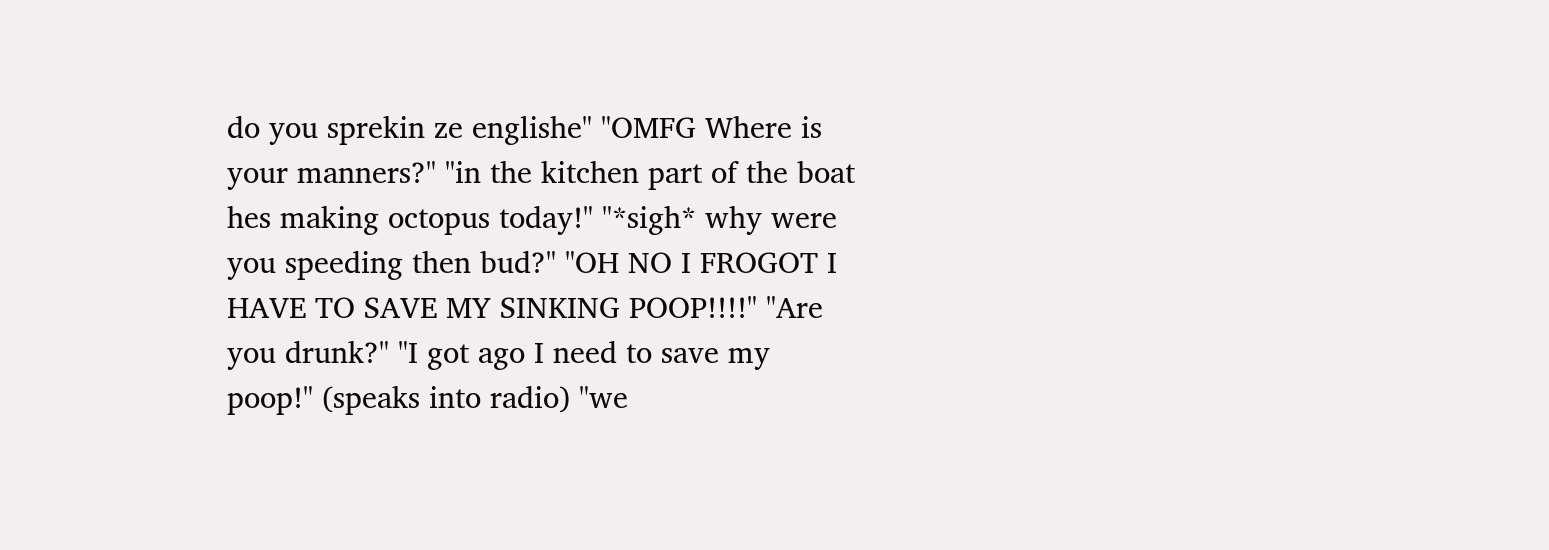do you sprekin ze englishe" "OMFG Where is your manners?" "in the kitchen part of the boat hes making octopus today!" "*sigh* why were you speeding then bud?" "OH NO I FROGOT I HAVE TO SAVE MY SINKING POOP!!!!" "Are you drunk?" "I got ago I need to save my poop!" (speaks into radio) "we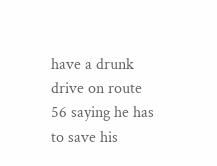have a drunk drive on route 56 saying he has to save his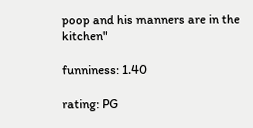poop and his manners are in the kitchen"

funniness: 1.40

rating: PG